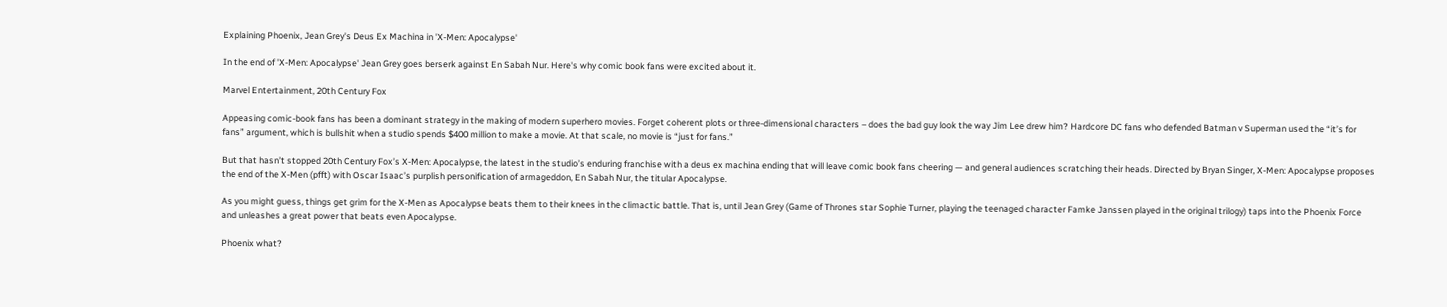Explaining Phoenix, Jean Grey's Deus Ex Machina in 'X-Men: Apocalypse'

In the end of 'X-Men: Apocalypse' Jean Grey goes berserk against En Sabah Nur. Here's why comic book fans were excited about it.

Marvel Entertainment, 20th Century Fox

Appeasing comic-book fans has been a dominant strategy in the making of modern superhero movies. Forget coherent plots or three-dimensional characters – does the bad guy look the way Jim Lee drew him? Hardcore DC fans who defended Batman v Superman used the “it’s for fans” argument, which is bullshit when a studio spends $400 million to make a movie. At that scale, no movie is “just for fans.”

But that hasn’t stopped 20th Century Fox’s X-Men: Apocalypse, the latest in the studio’s enduring franchise with a deus ex machina ending that will leave comic book fans cheering — and general audiences scratching their heads. Directed by Bryan Singer, X-Men: Apocalypse proposes the end of the X-Men (pfft) with Oscar Isaac’s purplish personification of armageddon, En Sabah Nur, the titular Apocalypse.

As you might guess, things get grim for the X-Men as Apocalypse beats them to their knees in the climactic battle. That is, until Jean Grey (Game of Thrones star Sophie Turner, playing the teenaged character Famke Janssen played in the original trilogy) taps into the Phoenix Force and unleashes a great power that beats even Apocalypse.

Phoenix what?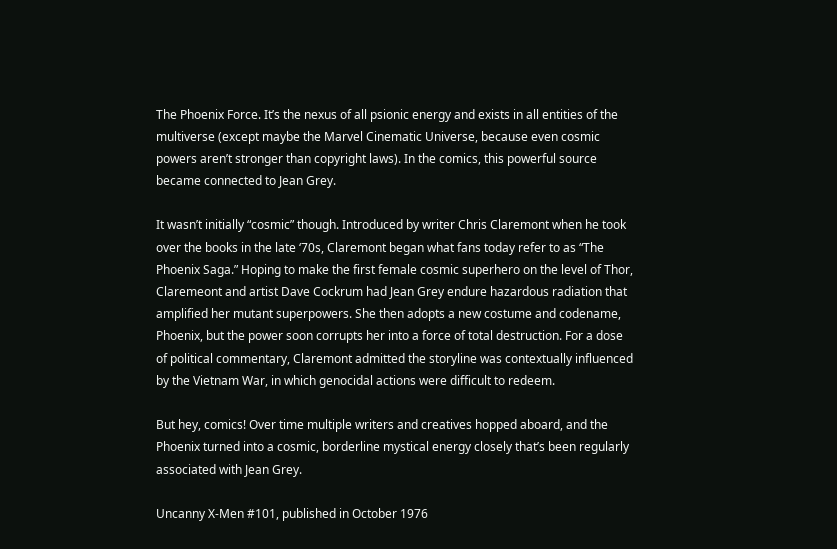The Phoenix Force. It’s the nexus of all psionic energy and exists in all entities of the multiverse (except maybe the Marvel Cinematic Universe, because even cosmic powers aren’t stronger than copyright laws). In the comics, this powerful source became connected to Jean Grey.

It wasn’t initially “cosmic” though. Introduced by writer Chris Claremont when he took over the books in the late ‘70s, Claremont began what fans today refer to as “The Phoenix Saga.” Hoping to make the first female cosmic superhero on the level of Thor, Claremeont and artist Dave Cockrum had Jean Grey endure hazardous radiation that amplified her mutant superpowers. She then adopts a new costume and codename, Phoenix, but the power soon corrupts her into a force of total destruction. For a dose of political commentary, Claremont admitted the storyline was contextually influenced by the Vietnam War, in which genocidal actions were difficult to redeem.

But hey, comics! Over time multiple writers and creatives hopped aboard, and the Phoenix turned into a cosmic, borderline mystical energy closely that’s been regularly associated with Jean Grey.

Uncanny X-Men #101, published in October 1976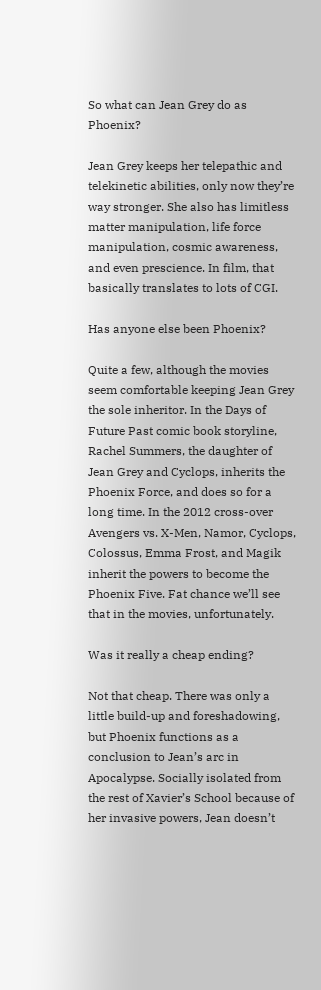So what can Jean Grey do as Phoenix?

Jean Grey keeps her telepathic and telekinetic abilities, only now they’re way stronger. She also has limitless matter manipulation, life force manipulation, cosmic awareness, and even prescience. In film, that basically translates to lots of CGI.

Has anyone else been Phoenix?

Quite a few, although the movies seem comfortable keeping Jean Grey the sole inheritor. In the Days of Future Past comic book storyline, Rachel Summers, the daughter of Jean Grey and Cyclops, inherits the Phoenix Force, and does so for a long time. In the 2012 cross-over Avengers vs. X-Men, Namor, Cyclops, Colossus, Emma Frost, and Magik inherit the powers to become the Phoenix Five. Fat chance we’ll see that in the movies, unfortunately.

Was it really a cheap ending?

Not that cheap. There was only a little build-up and foreshadowing, but Phoenix functions as a conclusion to Jean’s arc in Apocalypse. Socially isolated from the rest of Xavier’s School because of her invasive powers, Jean doesn’t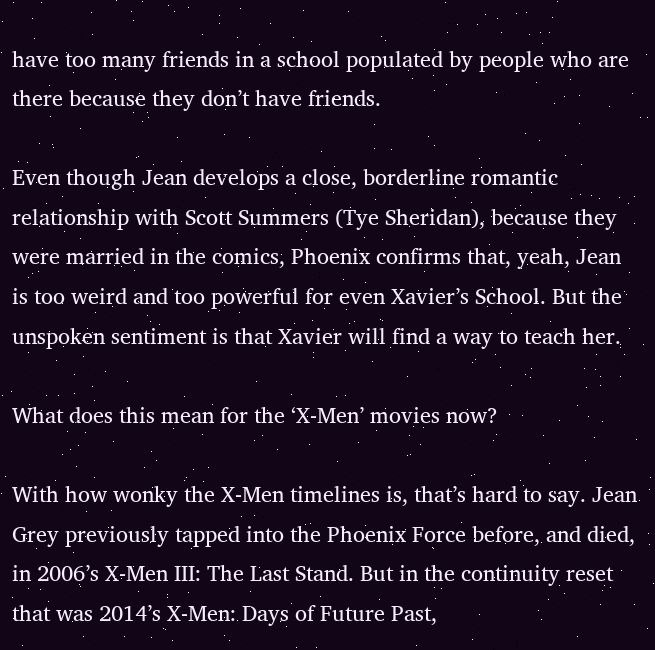have too many friends in a school populated by people who are there because they don’t have friends.

Even though Jean develops a close, borderline romantic relationship with Scott Summers (Tye Sheridan), because they were married in the comics, Phoenix confirms that, yeah, Jean is too weird and too powerful for even Xavier’s School. But the unspoken sentiment is that Xavier will find a way to teach her.

What does this mean for the ‘X-Men’ movies now?

With how wonky the X-Men timelines is, that’s hard to say. Jean Grey previously tapped into the Phoenix Force before, and died, in 2006’s X-Men III: The Last Stand. But in the continuity reset that was 2014’s X-Men: Days of Future Past,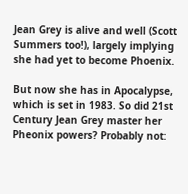Jean Grey is alive and well (Scott Summers too!), largely implying she had yet to become Phoenix.

But now she has in Apocalypse, which is set in 1983. So did 21st Century Jean Grey master her Pheonix powers? Probably not: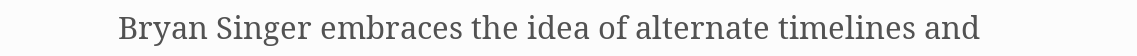Bryan Singer embraces the idea of alternate timelines and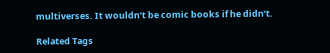multiverses. It wouldn’t be comic books if he didn’t.

Related Tags